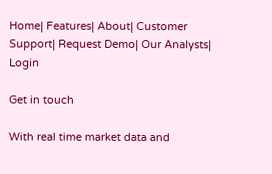Home| Features| About| Customer Support| Request Demo| Our Analysts| Login

Get in touch

With real time market data and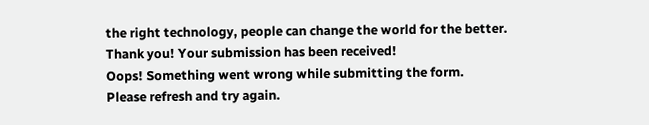the right technology, people can change the world for the better.
Thank you! Your submission has been received!
Oops! Something went wrong while submitting the form.
Please refresh and try again.